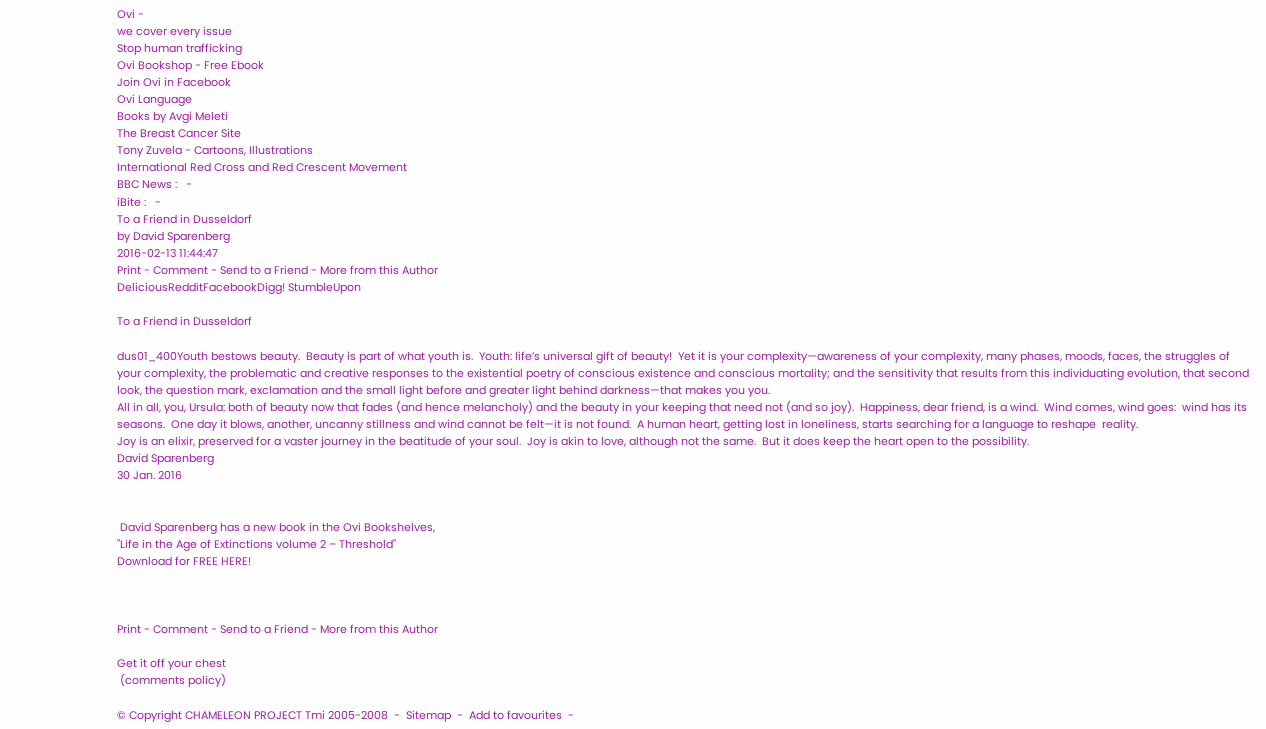Ovi -
we cover every issue
Stop human trafficking
Ovi Bookshop - Free Ebook
Join Ovi in Facebook
Ovi Language
Books by Avgi Meleti
The Breast Cancer Site
Tony Zuvela - Cartoons, Illustrations
International Red Cross and Red Crescent Movement
BBC News :   -
iBite :   -
To a Friend in Dusseldorf
by David Sparenberg
2016-02-13 11:44:47
Print - Comment - Send to a Friend - More from this Author
DeliciousRedditFacebookDigg! StumbleUpon

To a Friend in Dusseldorf

dus01_400Youth bestows beauty.  Beauty is part of what youth is.  Youth: life’s universal gift of beauty!  Yet it is your complexity—awareness of your complexity, many phases, moods, faces, the struggles of your complexity, the problematic and creative responses to the existential poetry of conscious existence and conscious mortality; and the sensitivity that results from this individuating evolution, that second look, the question mark, exclamation and the small light before and greater light behind darkness—that makes you you.
All in all, you, Ursula: both of beauty now that fades (and hence melancholy) and the beauty in your keeping that need not (and so joy).  Happiness, dear friend, is a wind.  Wind comes, wind goes:  wind has its seasons.  One day it blows, another, uncanny stillness and wind cannot be felt—it is not found.  A human heart, getting lost in loneliness, starts searching for a language to reshape  reality.
Joy is an elixir, preserved for a vaster journey in the beatitude of your soul.  Joy is akin to love, although not the same.  But it does keep the heart open to the possibility.
David Sparenberg
30 Jan. 2016


 David Sparenberg has a new book in the Ovi Bookshelves,
"Life in the Age of Extinctions volume 2 – Threshold"
Download for FREE HERE!



Print - Comment - Send to a Friend - More from this Author

Get it off your chest
 (comments policy)

© Copyright CHAMELEON PROJECT Tmi 2005-2008  -  Sitemap  -  Add to favourites  -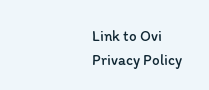Link to Ovi
Privacy Policy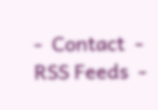-  Contact  -  RSS Feeds  -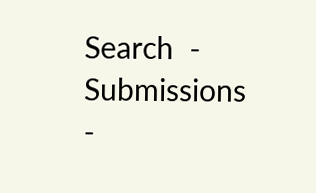Search  -  Submissions  -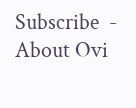Subscribe  -  About Ovi